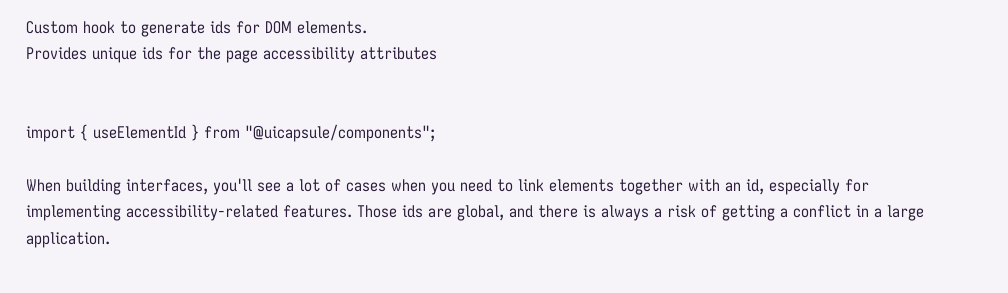Custom hook to generate ids for DOM elements.
Provides unique ids for the page accessibility attributes


import { useElementId } from "@uicapsule/components";

When building interfaces, you'll see a lot of cases when you need to link elements together with an id, especially for implementing accessibility-related features. Those ids are global, and there is always a risk of getting a conflict in a large application.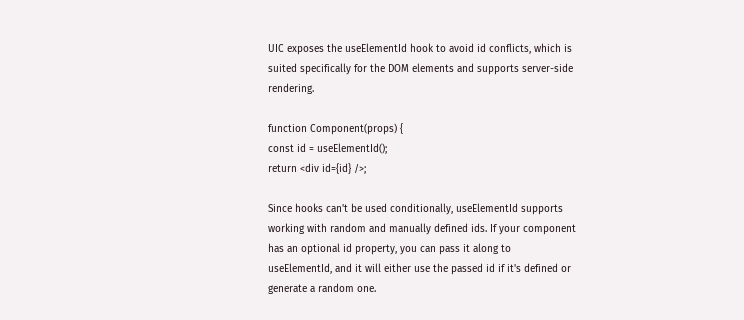UIC exposes the useElementId hook to avoid id conflicts, which is suited specifically for the DOM elements and supports server-side rendering.

function Component(props) {
const id = useElementId();
return <div id={id} />;

Since hooks can't be used conditionally, useElementId supports working with random and manually defined ids. If your component has an optional id property, you can pass it along to useElementId, and it will either use the passed id if it's defined or generate a random one.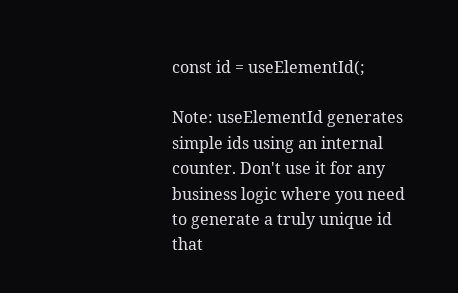const id = useElementId(;

Note: useElementId generates simple ids using an internal counter. Don't use it for any business logic where you need to generate a truly unique id that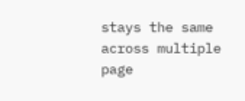stays the same across multiple page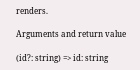renders.

Arguments and return value

(id?: string) => id: string